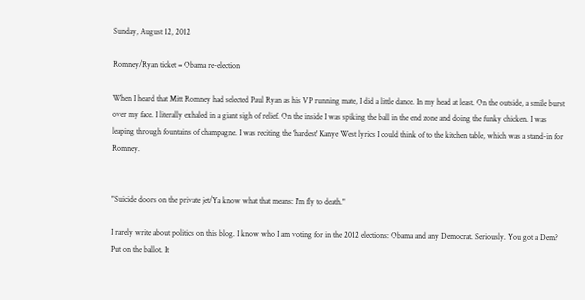Sunday, August 12, 2012

Romney/Ryan ticket = Obama re-election

When I heard that Mitt Romney had selected Paul Ryan as his VP running mate, I did a little dance. In my head at least. On the outside, a smile burst over my face. I literally exhaled in a giant sigh of relief. On the inside I was spiking the ball in the end zone and doing the funky chicken. I was leaping through fountains of champagne. I was reciting the 'hardest' Kanye West lyrics I could think of to the kitchen table, which was a stand-in for Romney.


"Suicide doors on the private jet/Ya know what that means: I'm fly to death."

I rarely write about politics on this blog. I know who I am voting for in the 2012 elections: Obama and any Democrat. Seriously. You got a Dem? Put on the ballot. It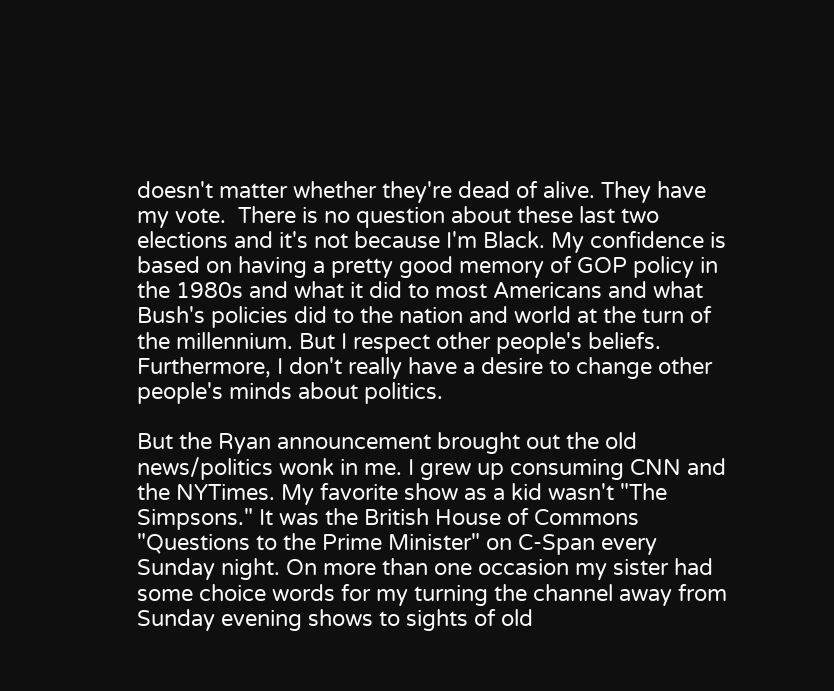doesn't matter whether they're dead of alive. They have my vote.  There is no question about these last two elections and it's not because I'm Black. My confidence is based on having a pretty good memory of GOP policy in the 1980s and what it did to most Americans and what Bush's policies did to the nation and world at the turn of the millennium. But I respect other people's beliefs. Furthermore, I don't really have a desire to change other people's minds about politics.

But the Ryan announcement brought out the old news/politics wonk in me. I grew up consuming CNN and the NYTimes. My favorite show as a kid wasn't "The Simpsons." It was the British House of Commons "Questions to the Prime Minister" on C-Span every Sunday night. On more than one occasion my sister had some choice words for my turning the channel away from Sunday evening shows to sights of old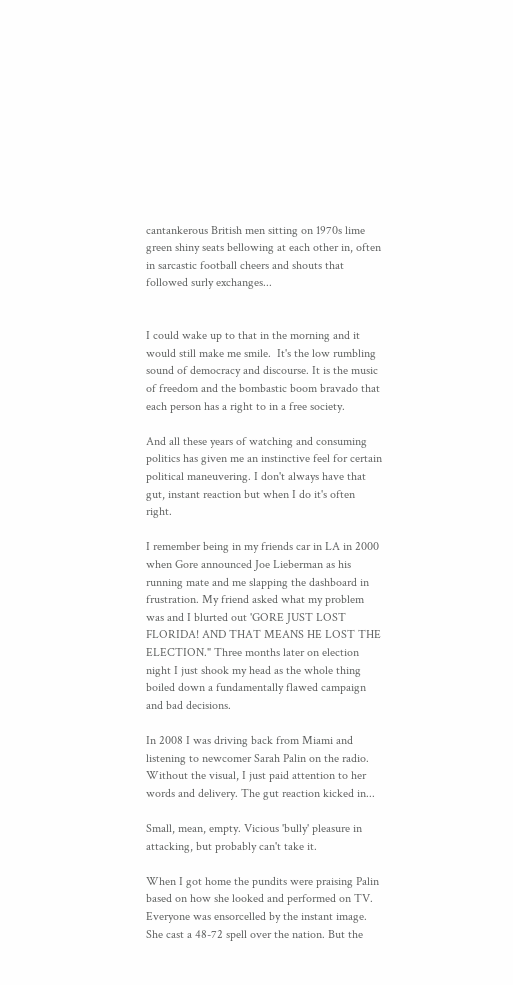cantankerous British men sitting on 1970s lime green shiny seats bellowing at each other in, often in sarcastic football cheers and shouts that followed surly exchanges...


I could wake up to that in the morning and it would still make me smile.  It's the low rumbling sound of democracy and discourse. It is the music of freedom and the bombastic boom bravado that each person has a right to in a free society.

And all these years of watching and consuming politics has given me an instinctive feel for certain political maneuvering. I don't always have that gut, instant reaction but when I do it's often right.

I remember being in my friends car in LA in 2000 when Gore announced Joe Lieberman as his running mate and me slapping the dashboard in frustration. My friend asked what my problem was and I blurted out 'GORE JUST LOST FLORIDA! AND THAT MEANS HE LOST THE ELECTION." Three months later on election night I just shook my head as the whole thing boiled down a fundamentally flawed campaign and bad decisions.

In 2008 I was driving back from Miami and listening to newcomer Sarah Palin on the radio. Without the visual, I just paid attention to her words and delivery. The gut reaction kicked in...

Small, mean, empty. Vicious 'bully' pleasure in attacking, but probably can't take it.

When I got home the pundits were praising Palin based on how she looked and performed on TV. Everyone was ensorcelled by the instant image. She cast a 48-72 spell over the nation. But the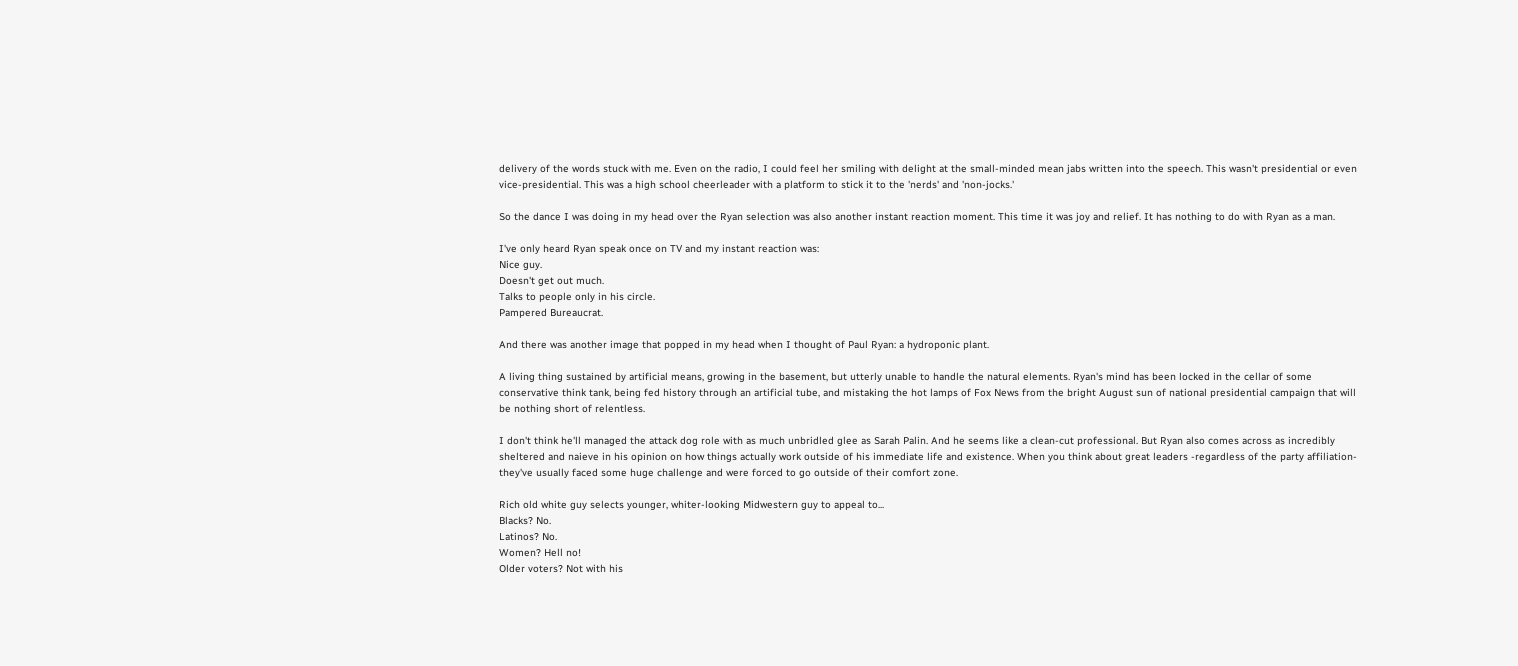delivery of the words stuck with me. Even on the radio, I could feel her smiling with delight at the small-minded mean jabs written into the speech. This wasn't presidential or even vice-presidential. This was a high school cheerleader with a platform to stick it to the 'nerds' and 'non-jocks.'

So the dance I was doing in my head over the Ryan selection was also another instant reaction moment. This time it was joy and relief. It has nothing to do with Ryan as a man.

I've only heard Ryan speak once on TV and my instant reaction was:
Nice guy.
Doesn't get out much.
Talks to people only in his circle.
Pampered Bureaucrat.

And there was another image that popped in my head when I thought of Paul Ryan: a hydroponic plant.

A living thing sustained by artificial means, growing in the basement, but utterly unable to handle the natural elements. Ryan's mind has been locked in the cellar of some conservative think tank, being fed history through an artificial tube, and mistaking the hot lamps of Fox News from the bright August sun of national presidential campaign that will be nothing short of relentless.

I don't think he'll managed the attack dog role with as much unbridled glee as Sarah Palin. And he seems like a clean-cut professional. But Ryan also comes across as incredibly sheltered and naieve in his opinion on how things actually work outside of his immediate life and existence. When you think about great leaders -regardless of the party affiliation- they've usually faced some huge challenge and were forced to go outside of their comfort zone.

Rich old white guy selects younger, whiter-looking Midwestern guy to appeal to...
Blacks? No.
Latinos? No.
Women? Hell no!
Older voters? Not with his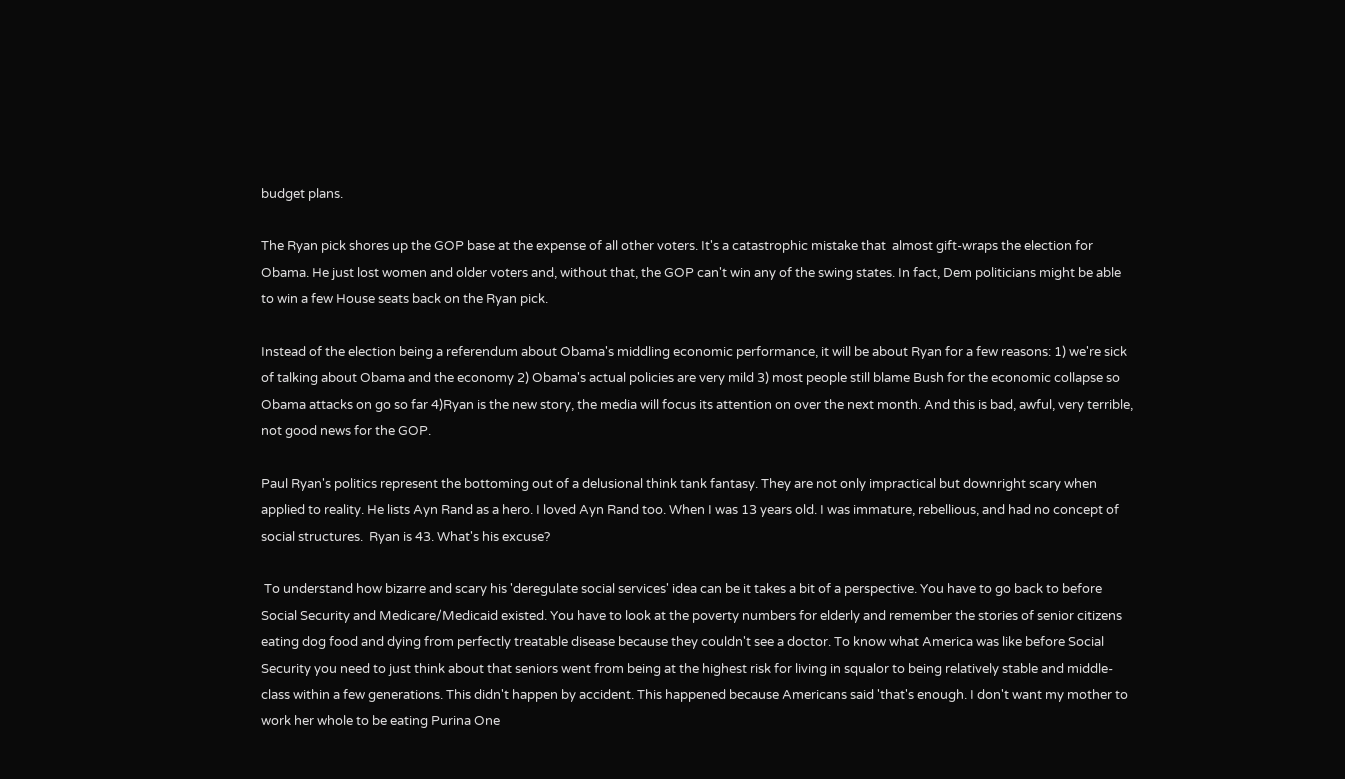budget plans.

The Ryan pick shores up the GOP base at the expense of all other voters. It's a catastrophic mistake that  almost gift-wraps the election for Obama. He just lost women and older voters and, without that, the GOP can't win any of the swing states. In fact, Dem politicians might be able to win a few House seats back on the Ryan pick.

Instead of the election being a referendum about Obama's middling economic performance, it will be about Ryan for a few reasons: 1) we're sick of talking about Obama and the economy 2) Obama's actual policies are very mild 3) most people still blame Bush for the economic collapse so Obama attacks on go so far 4)Ryan is the new story, the media will focus its attention on over the next month. And this is bad, awful, very terrible, not good news for the GOP.

Paul Ryan's politics represent the bottoming out of a delusional think tank fantasy. They are not only impractical but downright scary when applied to reality. He lists Ayn Rand as a hero. I loved Ayn Rand too. When I was 13 years old. I was immature, rebellious, and had no concept of social structures.  Ryan is 43. What's his excuse?

 To understand how bizarre and scary his 'deregulate social services' idea can be it takes a bit of a perspective. You have to go back to before Social Security and Medicare/Medicaid existed. You have to look at the poverty numbers for elderly and remember the stories of senior citizens eating dog food and dying from perfectly treatable disease because they couldn't see a doctor. To know what America was like before Social Security you need to just think about that seniors went from being at the highest risk for living in squalor to being relatively stable and middle-class within a few generations. This didn't happen by accident. This happened because Americans said 'that's enough. I don't want my mother to work her whole to be eating Purina One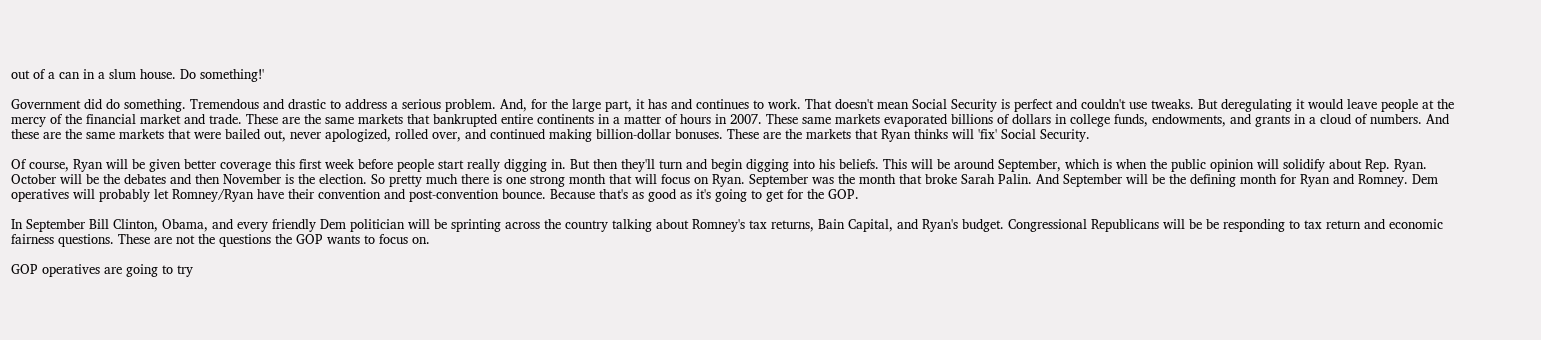out of a can in a slum house. Do something!'

Government did do something. Tremendous and drastic to address a serious problem. And, for the large part, it has and continues to work. That doesn't mean Social Security is perfect and couldn't use tweaks. But deregulating it would leave people at the mercy of the financial market and trade. These are the same markets that bankrupted entire continents in a matter of hours in 2007. These same markets evaporated billions of dollars in college funds, endowments, and grants in a cloud of numbers. And these are the same markets that were bailed out, never apologized, rolled over, and continued making billion-dollar bonuses. These are the markets that Ryan thinks will 'fix' Social Security.

Of course, Ryan will be given better coverage this first week before people start really digging in. But then they'll turn and begin digging into his beliefs. This will be around September, which is when the public opinion will solidify about Rep. Ryan. October will be the debates and then November is the election. So pretty much there is one strong month that will focus on Ryan. September was the month that broke Sarah Palin. And September will be the defining month for Ryan and Romney. Dem operatives will probably let Romney/Ryan have their convention and post-convention bounce. Because that's as good as it's going to get for the GOP.

In September Bill Clinton, Obama, and every friendly Dem politician will be sprinting across the country talking about Romney's tax returns, Bain Capital, and Ryan's budget. Congressional Republicans will be be responding to tax return and economic fairness questions. These are not the questions the GOP wants to focus on.

GOP operatives are going to try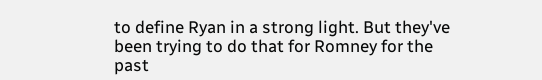to define Ryan in a strong light. But they've been trying to do that for Romney for the past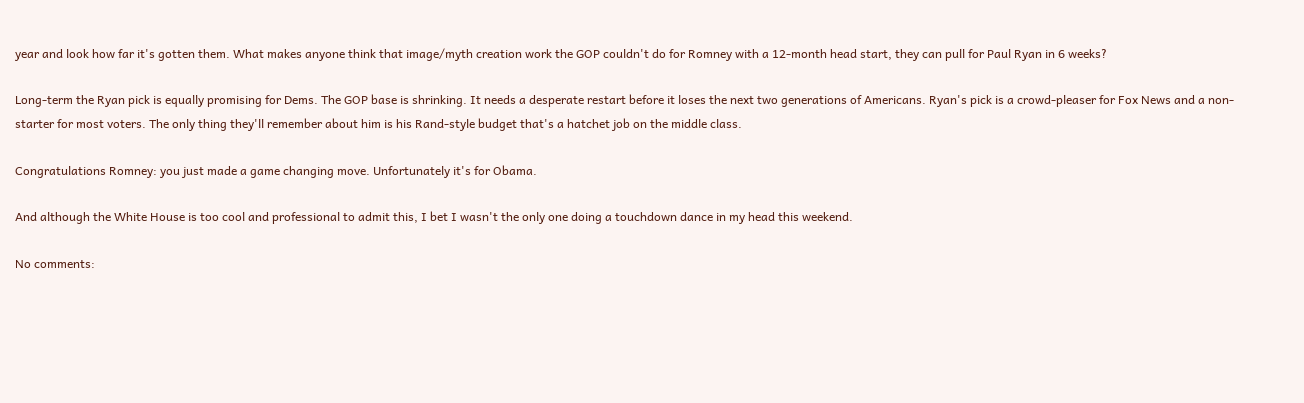year and look how far it's gotten them. What makes anyone think that image/myth creation work the GOP couldn't do for Romney with a 12-month head start, they can pull for Paul Ryan in 6 weeks?

Long-term the Ryan pick is equally promising for Dems. The GOP base is shrinking. It needs a desperate restart before it loses the next two generations of Americans. Ryan's pick is a crowd-pleaser for Fox News and a non-starter for most voters. The only thing they'll remember about him is his Rand-style budget that's a hatchet job on the middle class.

Congratulations Romney: you just made a game changing move. Unfortunately it's for Obama.

And although the White House is too cool and professional to admit this, I bet I wasn't the only one doing a touchdown dance in my head this weekend.

No comments: